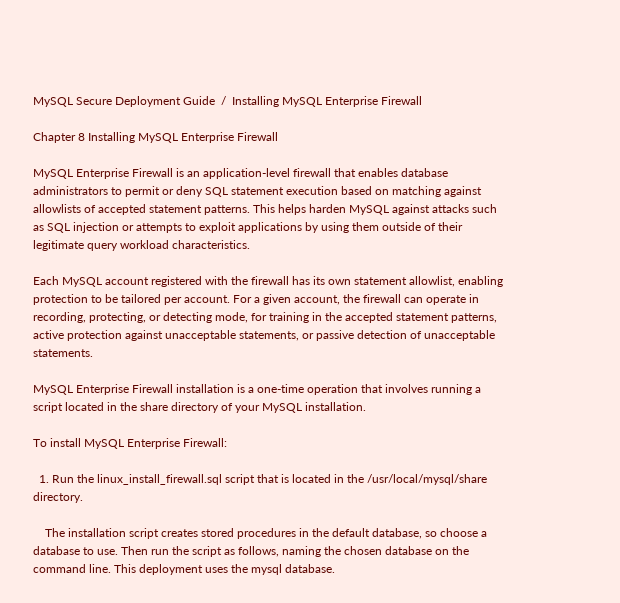MySQL Secure Deployment Guide  /  Installing MySQL Enterprise Firewall

Chapter 8 Installing MySQL Enterprise Firewall

MySQL Enterprise Firewall is an application-level firewall that enables database administrators to permit or deny SQL statement execution based on matching against allowlists of accepted statement patterns. This helps harden MySQL against attacks such as SQL injection or attempts to exploit applications by using them outside of their legitimate query workload characteristics.

Each MySQL account registered with the firewall has its own statement allowlist, enabling protection to be tailored per account. For a given account, the firewall can operate in recording, protecting, or detecting mode, for training in the accepted statement patterns, active protection against unacceptable statements, or passive detection of unacceptable statements.

MySQL Enterprise Firewall installation is a one-time operation that involves running a script located in the share directory of your MySQL installation.

To install MySQL Enterprise Firewall:

  1. Run the linux_install_firewall.sql script that is located in the /usr/local/mysql/share directory.

    The installation script creates stored procedures in the default database, so choose a database to use. Then run the script as follows, naming the chosen database on the command line. This deployment uses the mysql database.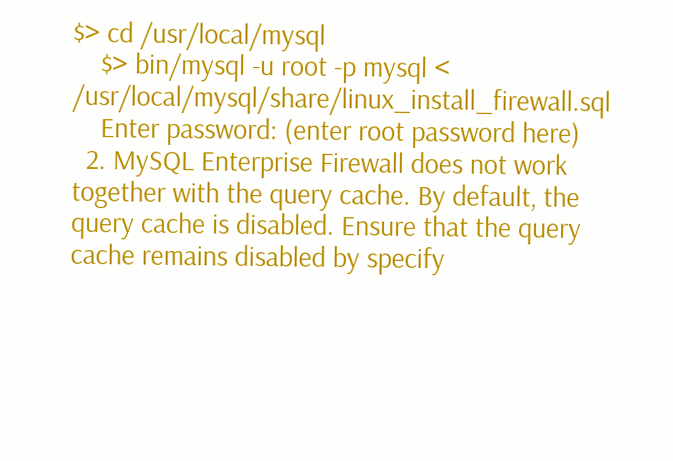$> cd /usr/local/mysql
    $> bin/mysql -u root -p mysql < /usr/local/mysql/share/linux_install_firewall.sql
    Enter password: (enter root password here)
  2. MySQL Enterprise Firewall does not work together with the query cache. By default, the query cache is disabled. Ensure that the query cache remains disabled by specify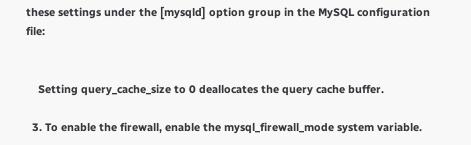these settings under the [mysqld] option group in the MySQL configuration file:


    Setting query_cache_size to 0 deallocates the query cache buffer.

  3. To enable the firewall, enable the mysql_firewall_mode system variable.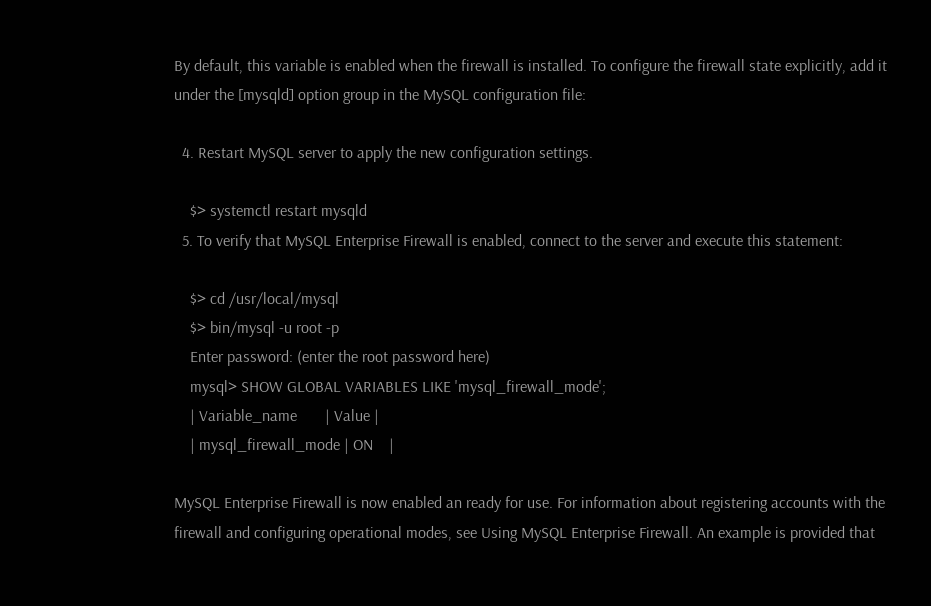By default, this variable is enabled when the firewall is installed. To configure the firewall state explicitly, add it under the [mysqld] option group in the MySQL configuration file:

  4. Restart MySQL server to apply the new configuration settings.

    $> systemctl restart mysqld
  5. To verify that MySQL Enterprise Firewall is enabled, connect to the server and execute this statement:

    $> cd /usr/local/mysql
    $> bin/mysql -u root -p
    Enter password: (enter the root password here)
    mysql> SHOW GLOBAL VARIABLES LIKE 'mysql_firewall_mode';
    | Variable_name       | Value |
    | mysql_firewall_mode | ON    |

MySQL Enterprise Firewall is now enabled an ready for use. For information about registering accounts with the firewall and configuring operational modes, see Using MySQL Enterprise Firewall. An example is provided that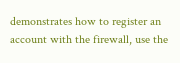demonstrates how to register an account with the firewall, use the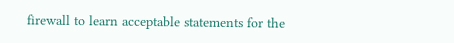firewall to learn acceptable statements for the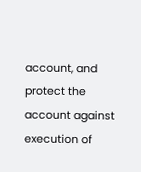account, and protect the account against execution of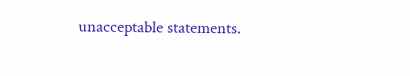unacceptable statements.